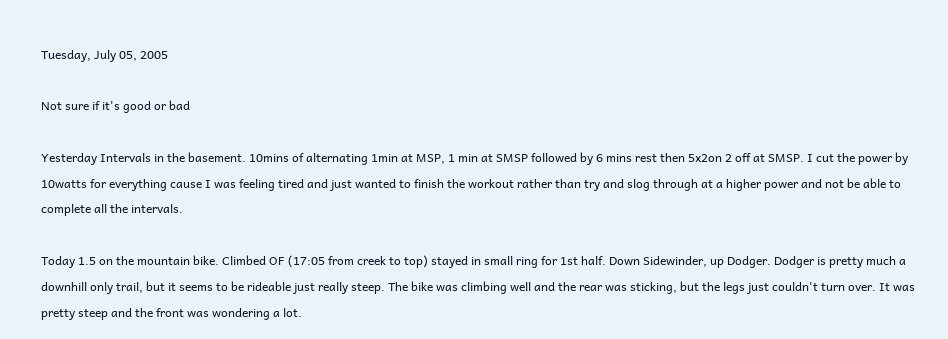Tuesday, July 05, 2005

Not sure if it's good or bad

Yesterday Intervals in the basement. 10mins of alternating 1min at MSP, 1 min at SMSP followed by 6 mins rest then 5x2on 2 off at SMSP. I cut the power by 10watts for everything cause I was feeling tired and just wanted to finish the workout rather than try and slog through at a higher power and not be able to complete all the intervals.

Today 1.5 on the mountain bike. Climbed OF (17:05 from creek to top) stayed in small ring for 1st half. Down Sidewinder, up Dodger. Dodger is pretty much a downhill only trail, but it seems to be rideable just really steep. The bike was climbing well and the rear was sticking, but the legs just couldn't turn over. It was pretty steep and the front was wondering a lot.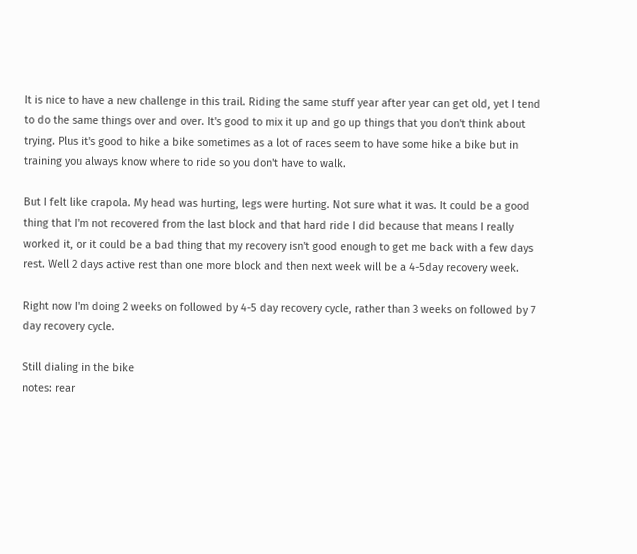It is nice to have a new challenge in this trail. Riding the same stuff year after year can get old, yet I tend to do the same things over and over. It's good to mix it up and go up things that you don't think about trying. Plus it's good to hike a bike sometimes as a lot of races seem to have some hike a bike but in training you always know where to ride so you don't have to walk.

But I felt like crapola. My head was hurting, legs were hurting. Not sure what it was. It could be a good thing that I'm not recovered from the last block and that hard ride I did because that means I really worked it, or it could be a bad thing that my recovery isn't good enough to get me back with a few days rest. Well 2 days active rest than one more block and then next week will be a 4-5day recovery week.

Right now I'm doing 2 weeks on followed by 4-5 day recovery cycle, rather than 3 weeks on followed by 7 day recovery cycle.

Still dialing in the bike
notes: rear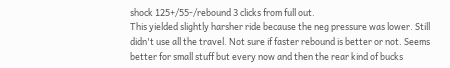shock 125+/55-/rebound 3 clicks from full out.
This yielded slightly harsher ride because the neg pressure was lower. Still didn't use all the travel. Not sure if faster rebound is better or not. Seems better for small stuff but every now and then the rear kind of bucks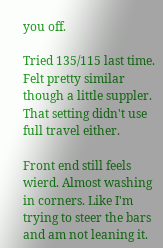you off.

Tried 135/115 last time. Felt pretty similar though a little suppler. That setting didn't use full travel either.

Front end still feels wierd. Almost washing in corners. Like I'm trying to steer the bars and am not leaning it.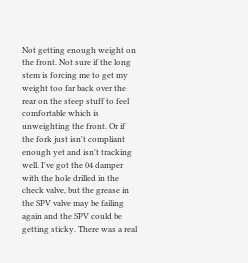Not getting enough weight on the front. Not sure if the long stem is forcing me to get my weight too far back over the rear on the steep stuff to feel comfortable which is unweighting the front. Or if the fork just isn't compliant enough yet and isn't tracking well. I've got the 04 damper with the hole drilled in the check valve, but the grease in the SPV valve may be failing again and the SPV could be getting sticky. There was a real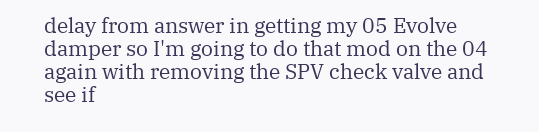delay from answer in getting my 05 Evolve damper so I'm going to do that mod on the 04 again with removing the SPV check valve and see if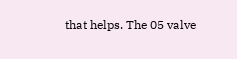that helps. The 05 valve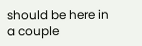should be here in a couple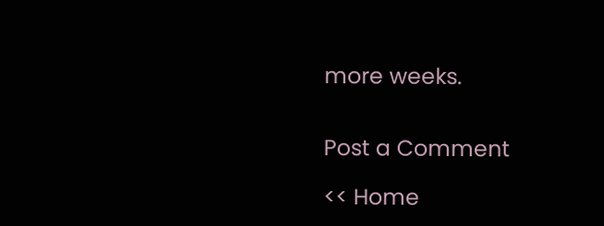more weeks.


Post a Comment

<< Home